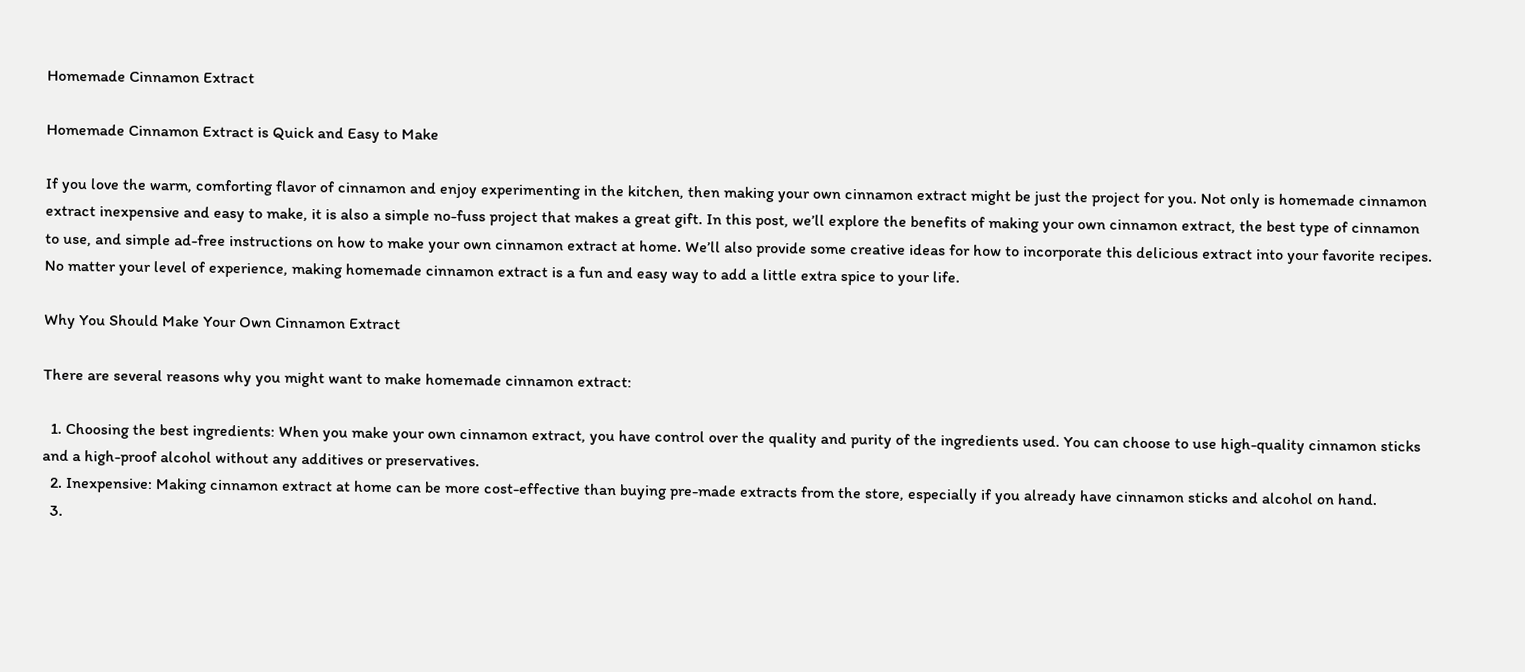Homemade Cinnamon Extract

Homemade Cinnamon Extract is Quick and Easy to Make

If you love the warm, comforting flavor of cinnamon and enjoy experimenting in the kitchen, then making your own cinnamon extract might be just the project for you. Not only is homemade cinnamon extract inexpensive and easy to make, it is also a simple no-fuss project that makes a great gift. In this post, we’ll explore the benefits of making your own cinnamon extract, the best type of cinnamon to use, and simple ad-free instructions on how to make your own cinnamon extract at home. We’ll also provide some creative ideas for how to incorporate this delicious extract into your favorite recipes. No matter your level of experience, making homemade cinnamon extract is a fun and easy way to add a little extra spice to your life.

Why You Should Make Your Own Cinnamon Extract

There are several reasons why you might want to make homemade cinnamon extract:

  1. Choosing the best ingredients: When you make your own cinnamon extract, you have control over the quality and purity of the ingredients used. You can choose to use high-quality cinnamon sticks and a high-proof alcohol without any additives or preservatives.
  2. Inexpensive: Making cinnamon extract at home can be more cost-effective than buying pre-made extracts from the store, especially if you already have cinnamon sticks and alcohol on hand.
  3.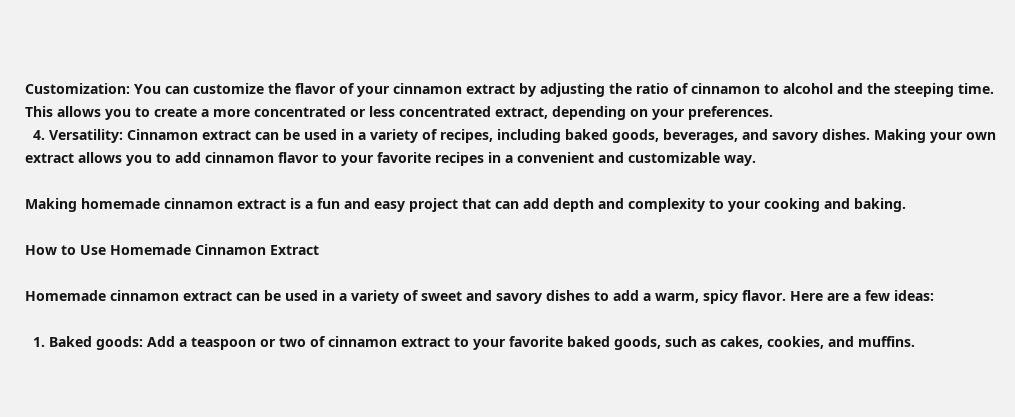Customization: You can customize the flavor of your cinnamon extract by adjusting the ratio of cinnamon to alcohol and the steeping time. This allows you to create a more concentrated or less concentrated extract, depending on your preferences.
  4. Versatility: Cinnamon extract can be used in a variety of recipes, including baked goods, beverages, and savory dishes. Making your own extract allows you to add cinnamon flavor to your favorite recipes in a convenient and customizable way.

Making homemade cinnamon extract is a fun and easy project that can add depth and complexity to your cooking and baking.

How to Use Homemade Cinnamon Extract

Homemade cinnamon extract can be used in a variety of sweet and savory dishes to add a warm, spicy flavor. Here are a few ideas:

  1. Baked goods: Add a teaspoon or two of cinnamon extract to your favorite baked goods, such as cakes, cookies, and muffins.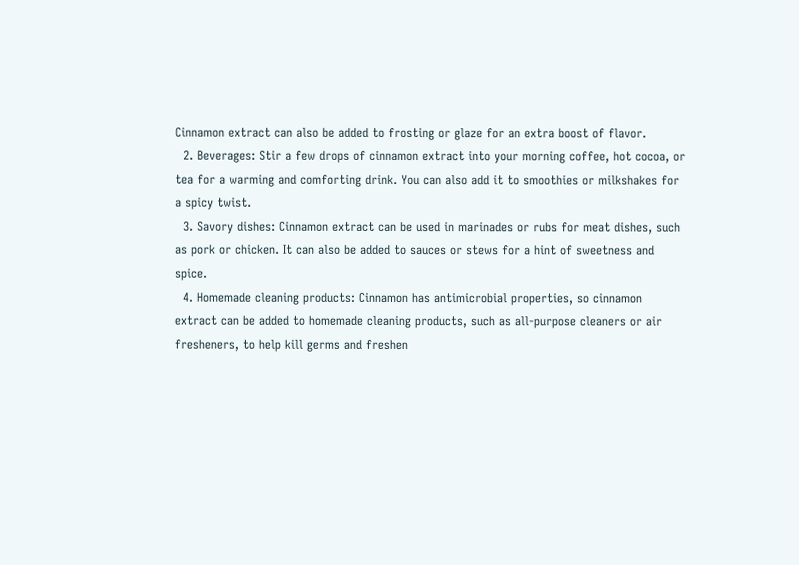Cinnamon extract can also be added to frosting or glaze for an extra boost of flavor.
  2. Beverages: Stir a few drops of cinnamon extract into your morning coffee, hot cocoa, or tea for a warming and comforting drink. You can also add it to smoothies or milkshakes for a spicy twist.
  3. Savory dishes: Cinnamon extract can be used in marinades or rubs for meat dishes, such as pork or chicken. It can also be added to sauces or stews for a hint of sweetness and spice.
  4. Homemade cleaning products: Cinnamon has antimicrobial properties, so cinnamon extract can be added to homemade cleaning products, such as all-purpose cleaners or air fresheners, to help kill germs and freshen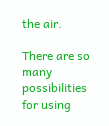the air.

There are so many possibilities for using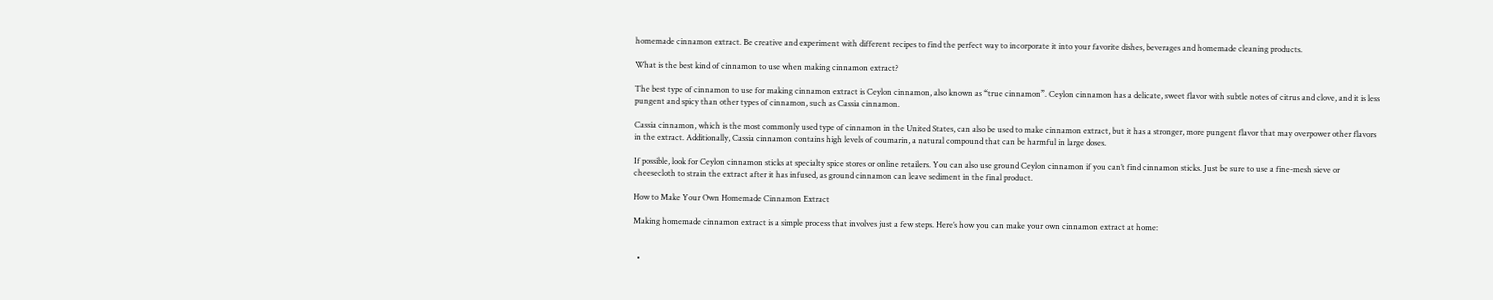homemade cinnamon extract. Be creative and experiment with different recipes to find the perfect way to incorporate it into your favorite dishes, beverages and homemade cleaning products.

What is the best kind of cinnamon to use when making cinnamon extract?

The best type of cinnamon to use for making cinnamon extract is Ceylon cinnamon, also known as “true cinnamon”. Ceylon cinnamon has a delicate, sweet flavor with subtle notes of citrus and clove, and it is less pungent and spicy than other types of cinnamon, such as Cassia cinnamon.

Cassia cinnamon, which is the most commonly used type of cinnamon in the United States, can also be used to make cinnamon extract, but it has a stronger, more pungent flavor that may overpower other flavors in the extract. Additionally, Cassia cinnamon contains high levels of coumarin, a natural compound that can be harmful in large doses.

If possible, look for Ceylon cinnamon sticks at specialty spice stores or online retailers. You can also use ground Ceylon cinnamon if you can’t find cinnamon sticks. Just be sure to use a fine-mesh sieve or cheesecloth to strain the extract after it has infused, as ground cinnamon can leave sediment in the final product.

How to Make Your Own Homemade Cinnamon Extract

Making homemade cinnamon extract is a simple process that involves just a few steps. Here’s how you can make your own cinnamon extract at home:


  •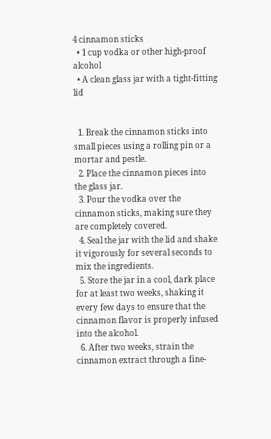4 cinnamon sticks
  • 1 cup vodka or other high-proof alcohol
  • A clean glass jar with a tight-fitting lid


  1. Break the cinnamon sticks into small pieces using a rolling pin or a mortar and pestle.
  2. Place the cinnamon pieces into the glass jar.
  3. Pour the vodka over the cinnamon sticks, making sure they are completely covered.
  4. Seal the jar with the lid and shake it vigorously for several seconds to mix the ingredients.
  5. Store the jar in a cool, dark place for at least two weeks, shaking it every few days to ensure that the cinnamon flavor is properly infused into the alcohol.
  6. After two weeks, strain the cinnamon extract through a fine-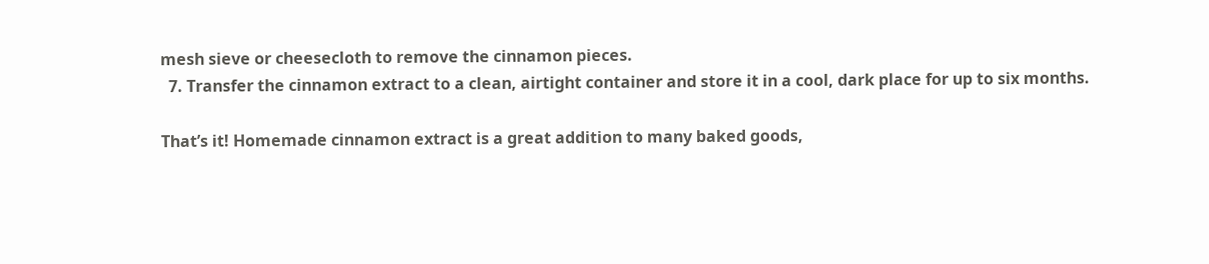mesh sieve or cheesecloth to remove the cinnamon pieces.
  7. Transfer the cinnamon extract to a clean, airtight container and store it in a cool, dark place for up to six months.

That’s it! Homemade cinnamon extract is a great addition to many baked goods,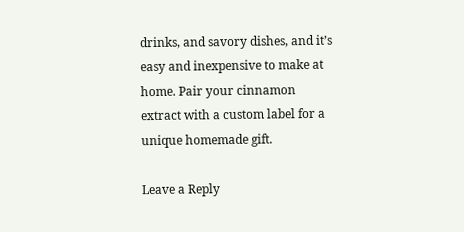drinks, and savory dishes, and it’s easy and inexpensive to make at home. Pair your cinnamon extract with a custom label for a unique homemade gift.

Leave a Reply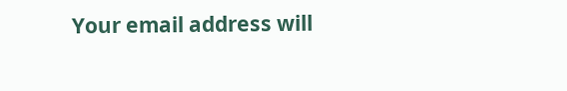Your email address will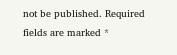not be published. Required fields are marked *